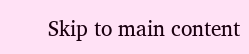Skip to main content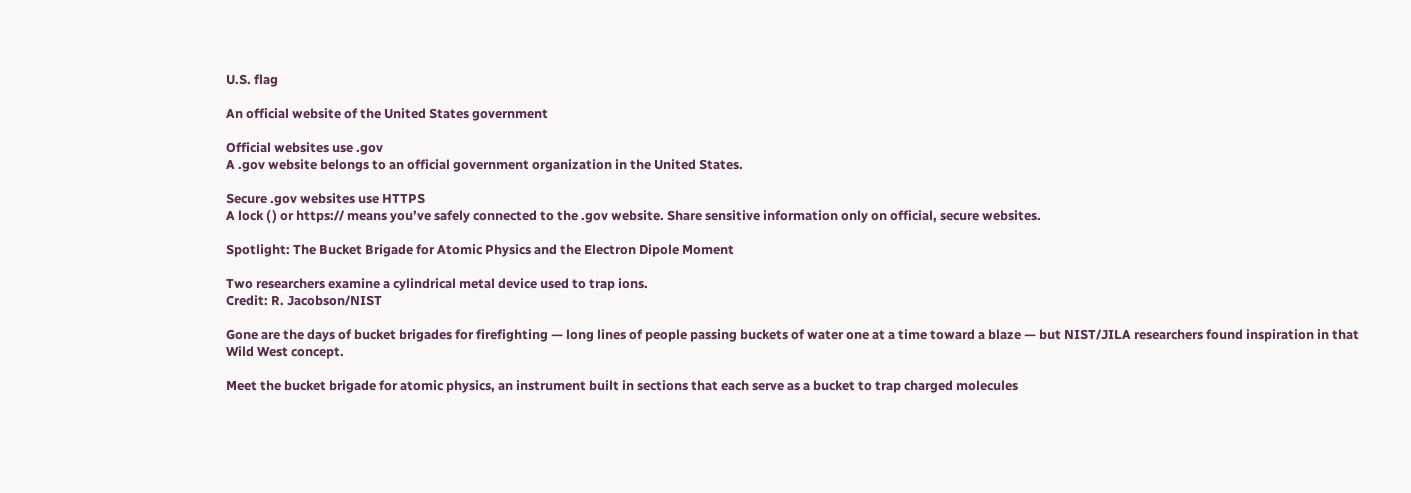U.S. flag

An official website of the United States government

Official websites use .gov
A .gov website belongs to an official government organization in the United States.

Secure .gov websites use HTTPS
A lock ( ) or https:// means you’ve safely connected to the .gov website. Share sensitive information only on official, secure websites.

Spotlight: The Bucket Brigade for Atomic Physics and the Electron Dipole Moment

Two researchers examine a cylindrical metal device used to trap ions.
Credit: R. Jacobson/NIST

Gone are the days of bucket brigades for firefighting — long lines of people passing buckets of water one at a time toward a blaze — but NIST/JILA researchers found inspiration in that Wild West concept.

Meet the bucket brigade for atomic physics, an instrument built in sections that each serve as a bucket to trap charged molecules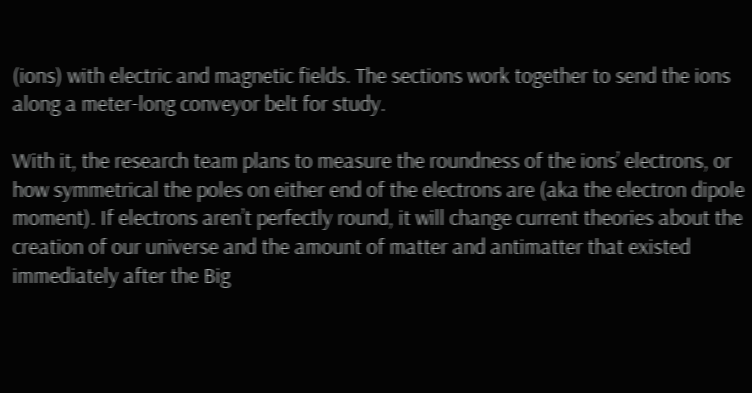(ions) with electric and magnetic fields. The sections work together to send the ions along a meter-long conveyor belt for study.

With it, the research team plans to measure the roundness of the ions’ electrons, or how symmetrical the poles on either end of the electrons are (aka the electron dipole moment). If electrons aren’t perfectly round, it will change current theories about the creation of our universe and the amount of matter and antimatter that existed immediately after the Big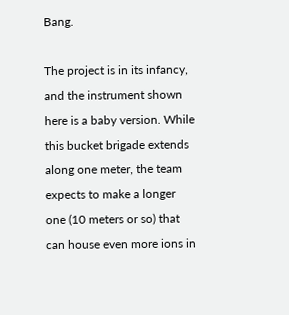Bang.

The project is in its infancy, and the instrument shown here is a baby version. While this bucket brigade extends along one meter, the team expects to make a longer one (10 meters or so) that can house even more ions in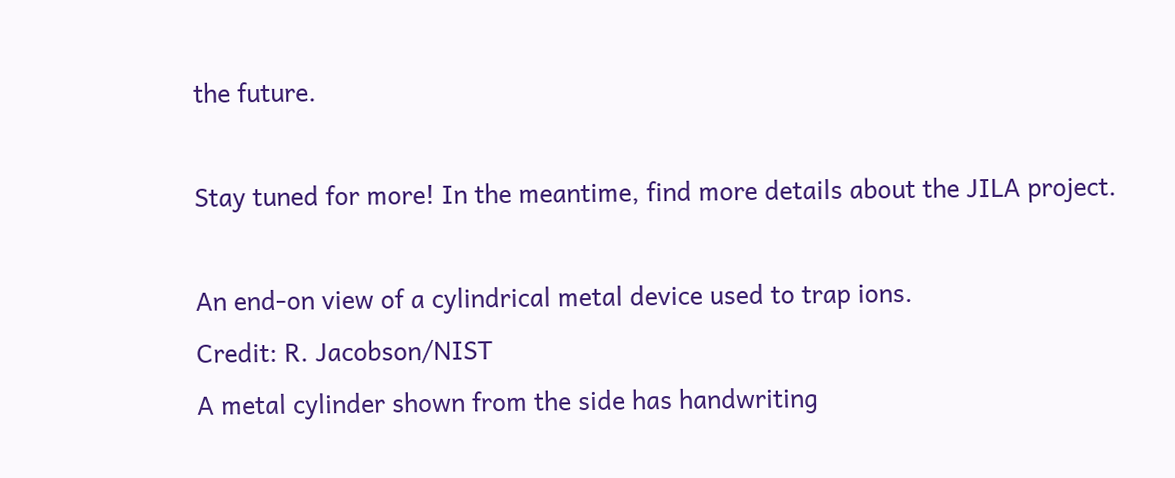the future.

Stay tuned for more! In the meantime, find more details about the JILA project.

An end-on view of a cylindrical metal device used to trap ions.
Credit: R. Jacobson/NIST
A metal cylinder shown from the side has handwriting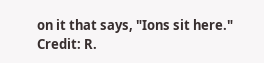on it that says, "Ions sit here."
Credit: R.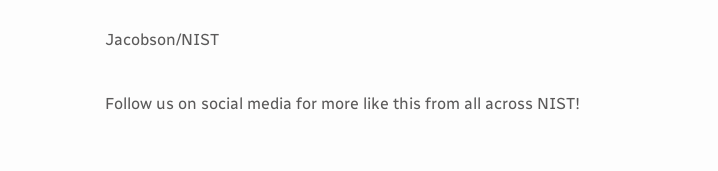Jacobson/NIST

Follow us on social media for more like this from all across NIST!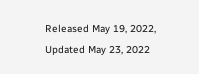Released May 19, 2022, Updated May 23, 2022